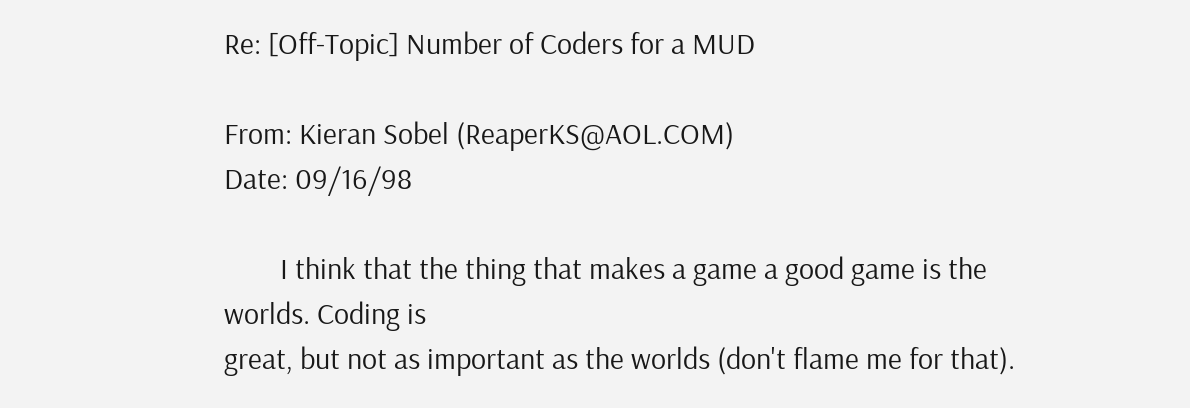Re: [Off-Topic] Number of Coders for a MUD

From: Kieran Sobel (ReaperKS@AOL.COM)
Date: 09/16/98

        I think that the thing that makes a game a good game is the worlds. Coding is
great, but not as important as the worlds (don't flame me for that).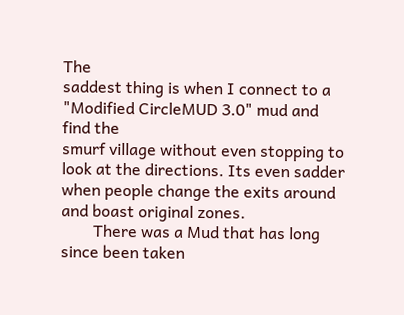The
saddest thing is when I connect to a "Modified CircleMUD 3.0" mud and find the
smurf village without even stopping to look at the directions. Its even sadder
when people change the exits around and boast original zones.
        There was a Mud that has long since been taken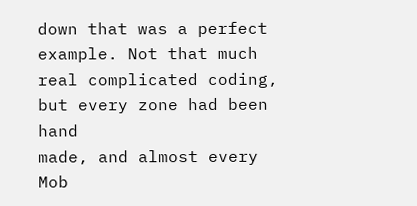down that was a perfect
example. Not that much real complicated coding, but every zone had been hand
made, and almost every Mob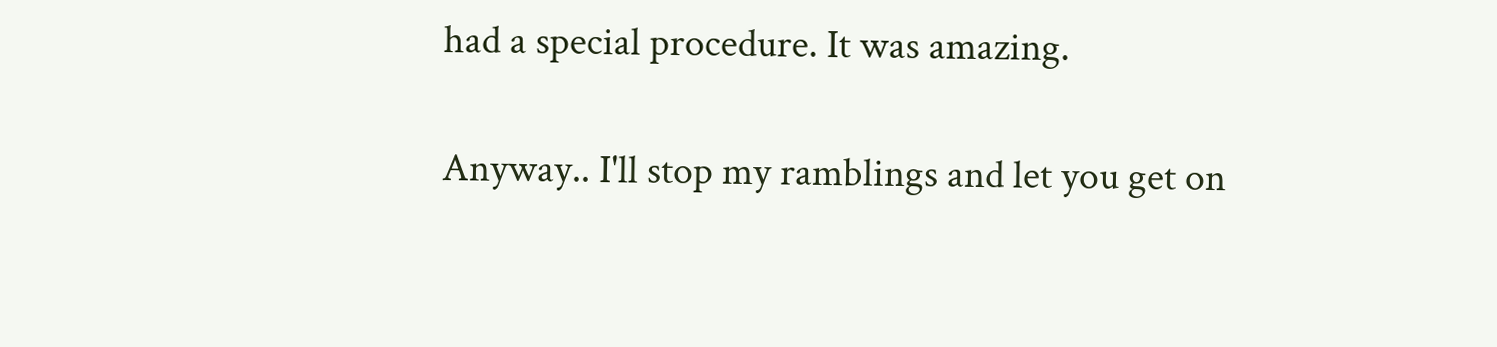had a special procedure. It was amazing.

Anyway.. I'll stop my ramblings and let you get on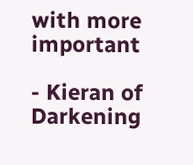with more important

- Kieran of Darkening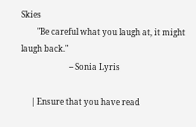Skies
        "Be careful what you laugh at, it might laugh back."
                        -- Sonia Lyris

     | Ensure that you have read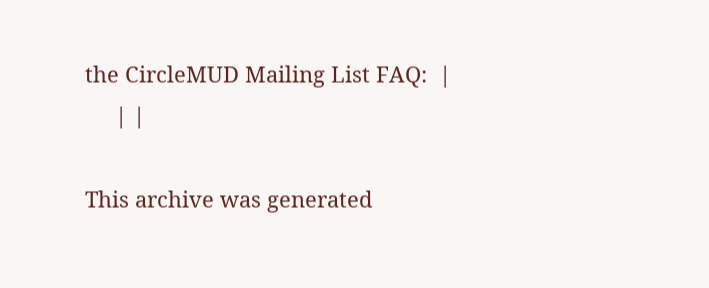the CircleMUD Mailing List FAQ:  |
     | |

This archive was generated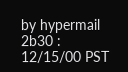by hypermail 2b30 : 12/15/00 PST